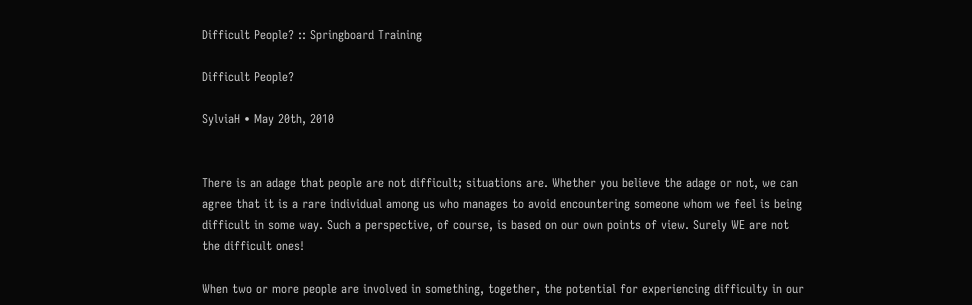Difficult People? :: Springboard Training

Difficult People?

SylviaH • May 20th, 2010


There is an adage that people are not difficult; situations are. Whether you believe the adage or not, we can agree that it is a rare individual among us who manages to avoid encountering someone whom we feel is being difficult in some way. Such a perspective, of course, is based on our own points of view. Surely WE are not the difficult ones!

When two or more people are involved in something, together, the potential for experiencing difficulty in our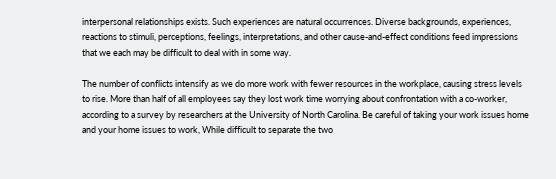interpersonal relationships exists. Such experiences are natural occurrences. Diverse backgrounds, experiences, reactions to stimuli, perceptions, feelings, interpretations, and other cause-and-effect conditions feed impressions that we each may be difficult to deal with in some way.

The number of conflicts intensify as we do more work with fewer resources in the workplace, causing stress levels to rise. More than half of all employees say they lost work time worrying about confrontation with a co-worker, according to a survey by researchers at the University of North Carolina. Be careful of taking your work issues home and your home issues to work, While difficult to separate the two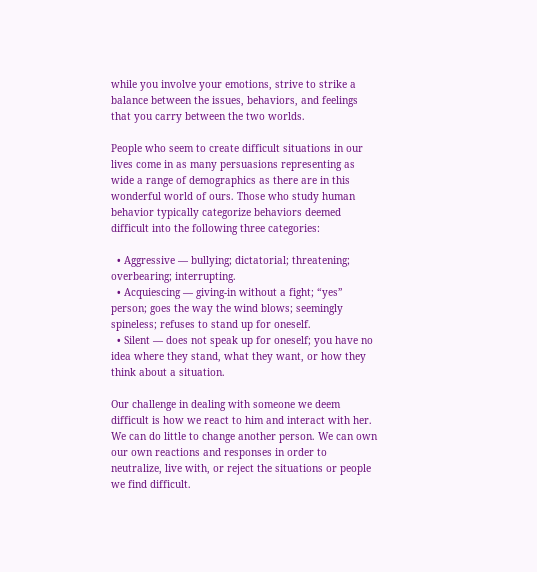while you involve your emotions, strive to strike a balance between the issues, behaviors, and feelings that you carry between the two worlds.

People who seem to create difficult situations in our lives come in as many persuasions representing as wide a range of demographics as there are in this wonderful world of ours. Those who study human behavior typically categorize behaviors deemed difficult into the following three categories:

  • Aggressive — bullying; dictatorial; threatening; overbearing; interrupting.
  • Acquiescing — giving-in without a fight; “yes” person; goes the way the wind blows; seemingly spineless; refuses to stand up for oneself.
  • Silent — does not speak up for oneself; you have no idea where they stand, what they want, or how they think about a situation.

Our challenge in dealing with someone we deem difficult is how we react to him and interact with her. We can do little to change another person. We can own our own reactions and responses in order to neutralize, live with, or reject the situations or people we find difficult.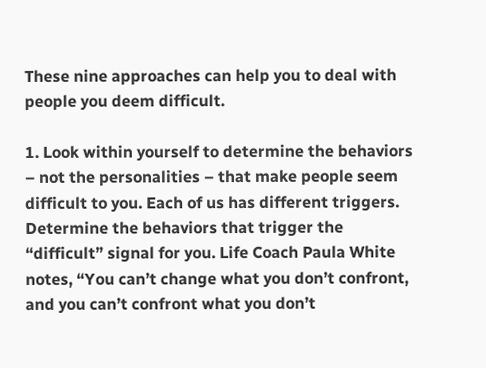These nine approaches can help you to deal with people you deem difficult.

1. Look within yourself to determine the behaviors – not the personalities – that make people seem difficult to you. Each of us has different triggers. Determine the behaviors that trigger the “difficult” signal for you. Life Coach Paula White notes, “You can’t change what you don’t confront, and you can’t confront what you don’t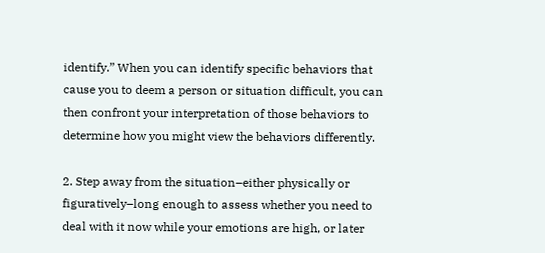identify.” When you can identify specific behaviors that cause you to deem a person or situation difficult, you can then confront your interpretation of those behaviors to determine how you might view the behaviors differently.

2. Step away from the situation–either physically or figuratively–long enough to assess whether you need to deal with it now while your emotions are high, or later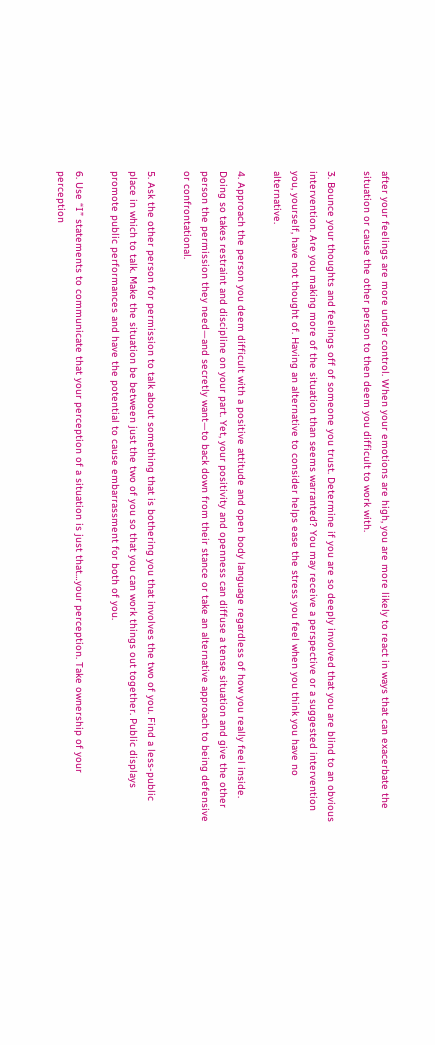after your feelings are more under control. When your emotions are high, you are more likely to react in ways that can exacerbate the situation or cause the other person to then deem you difficult to work with.

3. Bounce your thoughts and feelings off of someone you trust. Determine if you are so deeply involved that you are blind to an obvious intervention. Are you making more of the situation than seems warranted? You may receive a perspective or a suggested intervention you, yourself, have not thought of. Having an alternative to consider helps ease the stress you feel when you think you have no alternative.

4. Approach the person you deem difficult with a positive attitude and open body language regardless of how you really feel inside. Doing so takes restraint and discipline on your part. Yet, your positivity and openness can diffuse a tense situation and give the other person the permission they need—and secretly want—to back down from their stance or take an alternative approach to being defensive or confrontational.

5. Ask the other person for permission to talk about something that is bothering you that involves the two of you. Find a less-public place in which to talk. Make the situation be between just the two of you so that you can work things out together. Public displays promote public performances and have the potential to cause embarrassment for both of you.

6. Use “I” statements to communicate that your perception of a situation is just that…your perception. Take ownership of your perception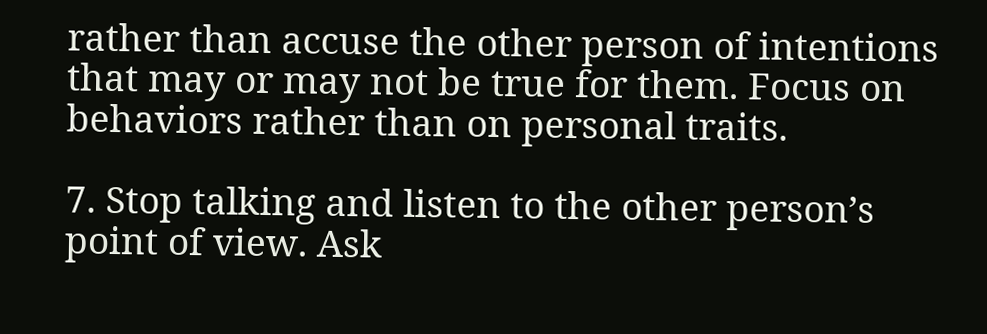rather than accuse the other person of intentions that may or may not be true for them. Focus on behaviors rather than on personal traits.

7. Stop talking and listen to the other person’s point of view. Ask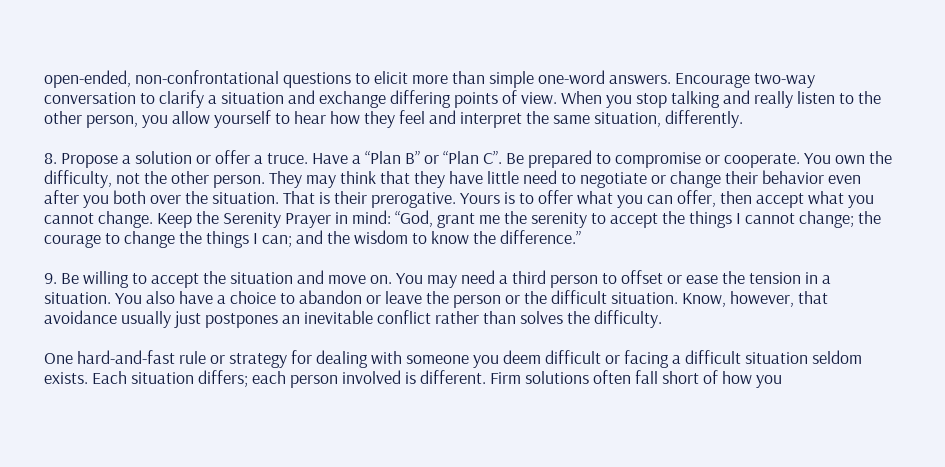open-ended, non-confrontational questions to elicit more than simple one-word answers. Encourage two-way conversation to clarify a situation and exchange differing points of view. When you stop talking and really listen to the other person, you allow yourself to hear how they feel and interpret the same situation, differently.

8. Propose a solution or offer a truce. Have a “Plan B” or “Plan C”. Be prepared to compromise or cooperate. You own the difficulty, not the other person. They may think that they have little need to negotiate or change their behavior even after you both over the situation. That is their prerogative. Yours is to offer what you can offer, then accept what you cannot change. Keep the Serenity Prayer in mind: “God, grant me the serenity to accept the things I cannot change; the courage to change the things I can; and the wisdom to know the difference.”

9. Be willing to accept the situation and move on. You may need a third person to offset or ease the tension in a situation. You also have a choice to abandon or leave the person or the difficult situation. Know, however, that avoidance usually just postpones an inevitable conflict rather than solves the difficulty.

One hard-and-fast rule or strategy for dealing with someone you deem difficult or facing a difficult situation seldom exists. Each situation differs; each person involved is different. Firm solutions often fall short of how you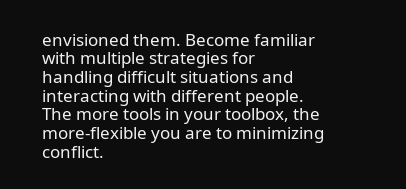envisioned them. Become familiar with multiple strategies for handling difficult situations and interacting with different people. The more tools in your toolbox, the more-flexible you are to minimizing conflict.